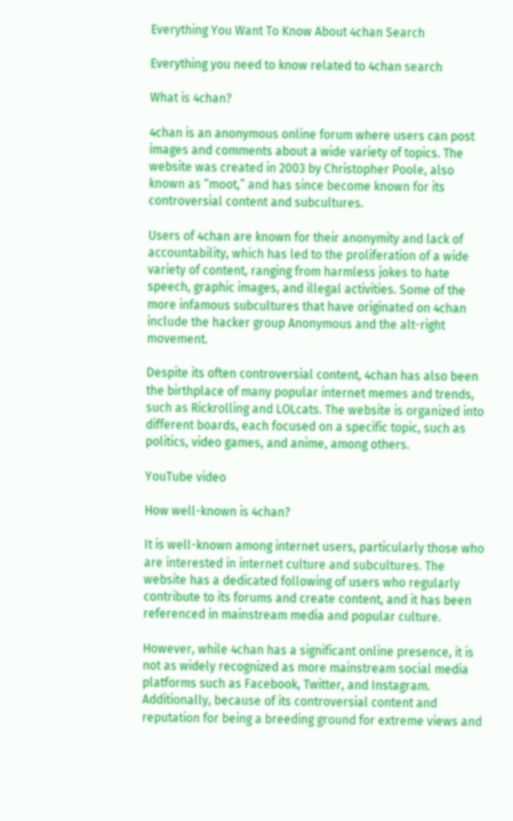Everything You Want To Know About 4chan Search

Everything you need to know related to 4chan search

What is 4chan?

4chan is an anonymous online forum where users can post images and comments about a wide variety of topics. The website was created in 2003 by Christopher Poole, also known as “moot,” and has since become known for its controversial content and subcultures.

Users of 4chan are known for their anonymity and lack of accountability, which has led to the proliferation of a wide variety of content, ranging from harmless jokes to hate speech, graphic images, and illegal activities. Some of the more infamous subcultures that have originated on 4chan include the hacker group Anonymous and the alt-right movement.

Despite its often controversial content, 4chan has also been the birthplace of many popular internet memes and trends, such as Rickrolling and LOLcats. The website is organized into different boards, each focused on a specific topic, such as politics, video games, and anime, among others.

YouTube video

How well-known is 4chan?

It is well-known among internet users, particularly those who are interested in internet culture and subcultures. The website has a dedicated following of users who regularly contribute to its forums and create content, and it has been referenced in mainstream media and popular culture.

However, while 4chan has a significant online presence, it is not as widely recognized as more mainstream social media platforms such as Facebook, Twitter, and Instagram. Additionally, because of its controversial content and reputation for being a breeding ground for extreme views and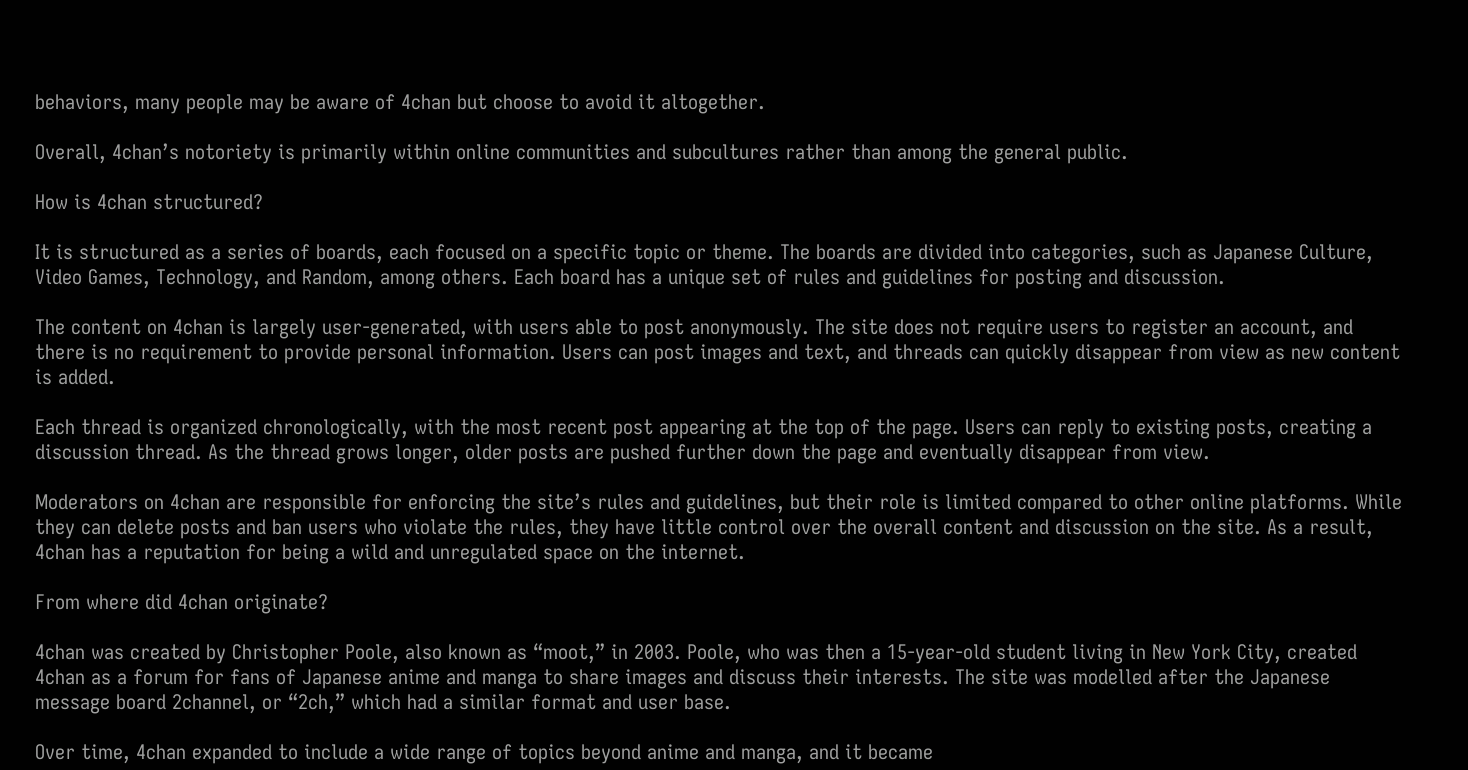behaviors, many people may be aware of 4chan but choose to avoid it altogether.

Overall, 4chan’s notoriety is primarily within online communities and subcultures rather than among the general public.

How is 4chan structured?

It is structured as a series of boards, each focused on a specific topic or theme. The boards are divided into categories, such as Japanese Culture, Video Games, Technology, and Random, among others. Each board has a unique set of rules and guidelines for posting and discussion.

The content on 4chan is largely user-generated, with users able to post anonymously. The site does not require users to register an account, and there is no requirement to provide personal information. Users can post images and text, and threads can quickly disappear from view as new content is added.

Each thread is organized chronologically, with the most recent post appearing at the top of the page. Users can reply to existing posts, creating a discussion thread. As the thread grows longer, older posts are pushed further down the page and eventually disappear from view.

Moderators on 4chan are responsible for enforcing the site’s rules and guidelines, but their role is limited compared to other online platforms. While they can delete posts and ban users who violate the rules, they have little control over the overall content and discussion on the site. As a result, 4chan has a reputation for being a wild and unregulated space on the internet.

From where did 4chan originate?

4chan was created by Christopher Poole, also known as “moot,” in 2003. Poole, who was then a 15-year-old student living in New York City, created 4chan as a forum for fans of Japanese anime and manga to share images and discuss their interests. The site was modelled after the Japanese message board 2channel, or “2ch,” which had a similar format and user base.

Over time, 4chan expanded to include a wide range of topics beyond anime and manga, and it became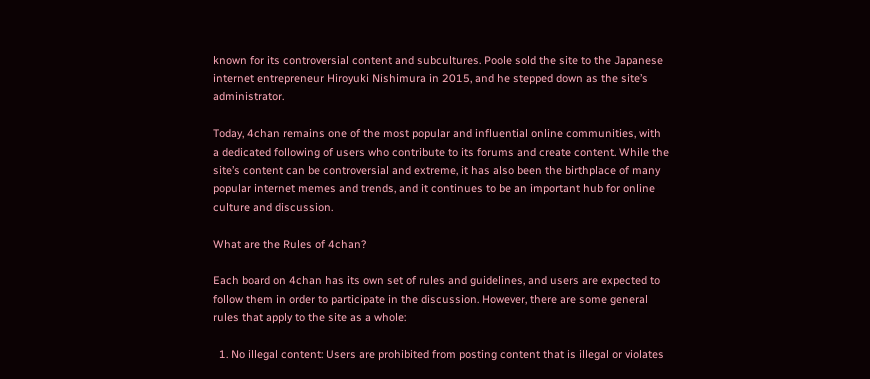known for its controversial content and subcultures. Poole sold the site to the Japanese internet entrepreneur Hiroyuki Nishimura in 2015, and he stepped down as the site’s administrator.

Today, 4chan remains one of the most popular and influential online communities, with a dedicated following of users who contribute to its forums and create content. While the site’s content can be controversial and extreme, it has also been the birthplace of many popular internet memes and trends, and it continues to be an important hub for online culture and discussion.

What are the Rules of 4chan?

Each board on 4chan has its own set of rules and guidelines, and users are expected to follow them in order to participate in the discussion. However, there are some general rules that apply to the site as a whole:

  1. No illegal content: Users are prohibited from posting content that is illegal or violates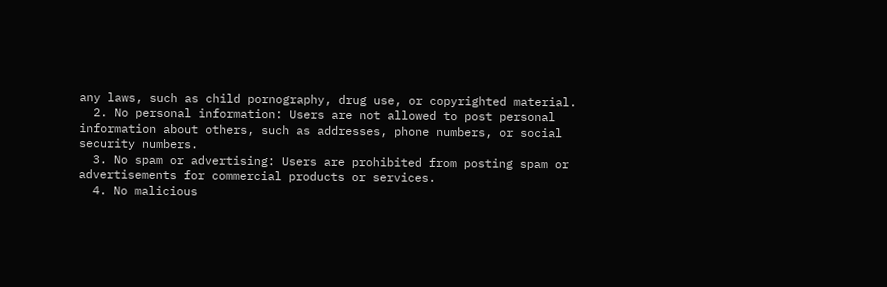any laws, such as child pornography, drug use, or copyrighted material.
  2. No personal information: Users are not allowed to post personal information about others, such as addresses, phone numbers, or social security numbers.
  3. No spam or advertising: Users are prohibited from posting spam or advertisements for commercial products or services.
  4. No malicious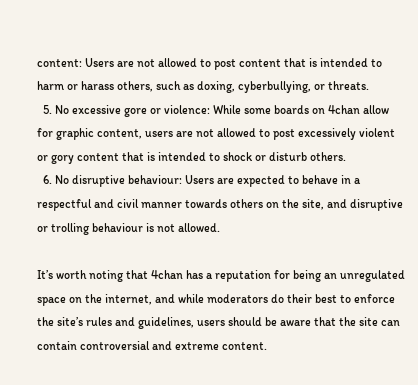content: Users are not allowed to post content that is intended to harm or harass others, such as doxing, cyberbullying, or threats.
  5. No excessive gore or violence: While some boards on 4chan allow for graphic content, users are not allowed to post excessively violent or gory content that is intended to shock or disturb others.
  6. No disruptive behaviour: Users are expected to behave in a respectful and civil manner towards others on the site, and disruptive or trolling behaviour is not allowed.

It’s worth noting that 4chan has a reputation for being an unregulated space on the internet, and while moderators do their best to enforce the site’s rules and guidelines, users should be aware that the site can contain controversial and extreme content.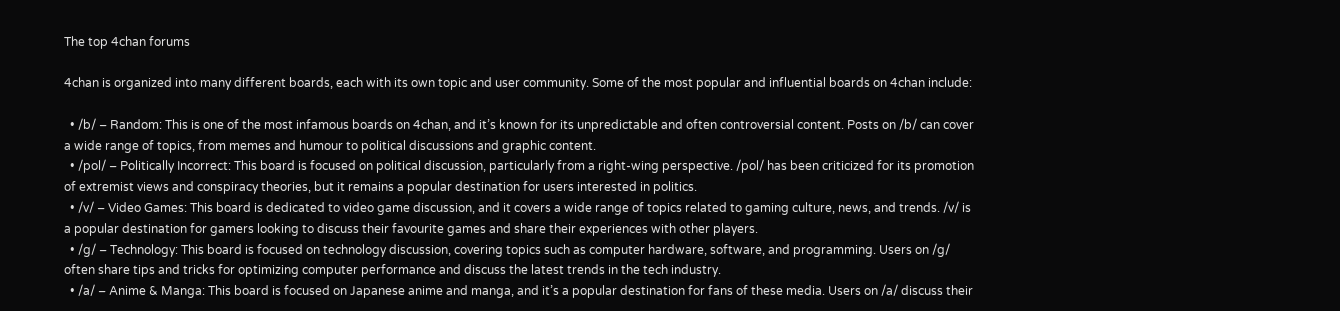The top 4chan forums

4chan is organized into many different boards, each with its own topic and user community. Some of the most popular and influential boards on 4chan include:

  • /b/ – Random: This is one of the most infamous boards on 4chan, and it’s known for its unpredictable and often controversial content. Posts on /b/ can cover a wide range of topics, from memes and humour to political discussions and graphic content.
  • /pol/ – Politically Incorrect: This board is focused on political discussion, particularly from a right-wing perspective. /pol/ has been criticized for its promotion of extremist views and conspiracy theories, but it remains a popular destination for users interested in politics.
  • /v/ – Video Games: This board is dedicated to video game discussion, and it covers a wide range of topics related to gaming culture, news, and trends. /v/ is a popular destination for gamers looking to discuss their favourite games and share their experiences with other players.
  • /g/ – Technology: This board is focused on technology discussion, covering topics such as computer hardware, software, and programming. Users on /g/ often share tips and tricks for optimizing computer performance and discuss the latest trends in the tech industry.
  • /a/ – Anime & Manga: This board is focused on Japanese anime and manga, and it’s a popular destination for fans of these media. Users on /a/ discuss their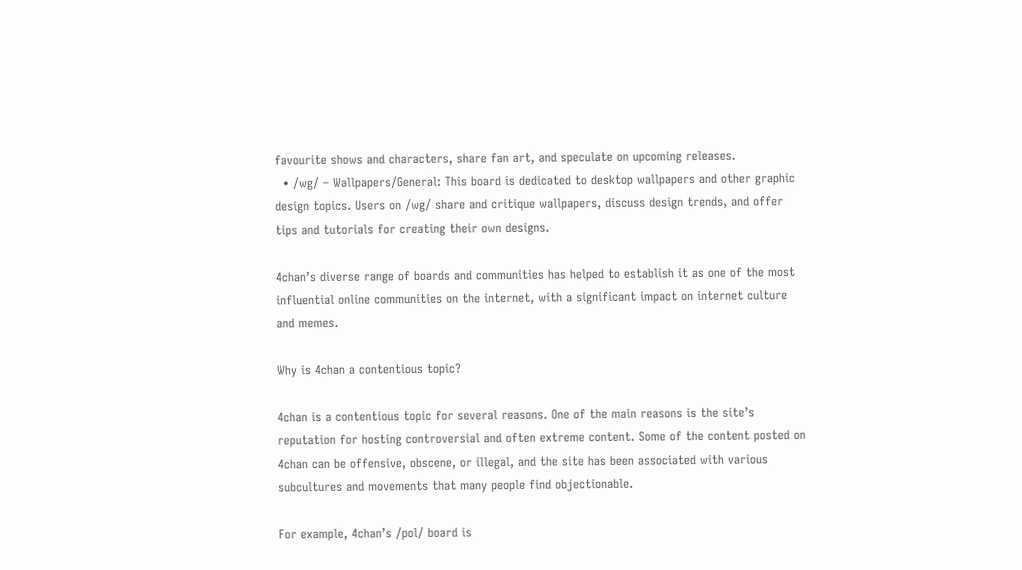favourite shows and characters, share fan art, and speculate on upcoming releases.
  • /wg/ – Wallpapers/General: This board is dedicated to desktop wallpapers and other graphic design topics. Users on /wg/ share and critique wallpapers, discuss design trends, and offer tips and tutorials for creating their own designs.

4chan’s diverse range of boards and communities has helped to establish it as one of the most influential online communities on the internet, with a significant impact on internet culture and memes.

Why is 4chan a contentious topic?

4chan is a contentious topic for several reasons. One of the main reasons is the site’s reputation for hosting controversial and often extreme content. Some of the content posted on 4chan can be offensive, obscene, or illegal, and the site has been associated with various subcultures and movements that many people find objectionable.

For example, 4chan’s /pol/ board is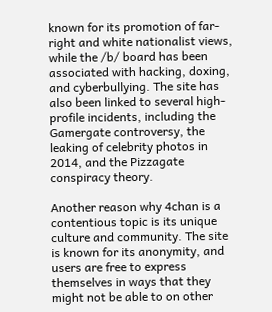known for its promotion of far-right and white nationalist views, while the /b/ board has been associated with hacking, doxing, and cyberbullying. The site has also been linked to several high-profile incidents, including the Gamergate controversy, the leaking of celebrity photos in 2014, and the Pizzagate conspiracy theory.

Another reason why 4chan is a contentious topic is its unique culture and community. The site is known for its anonymity, and users are free to express themselves in ways that they might not be able to on other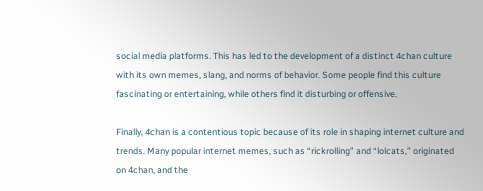social media platforms. This has led to the development of a distinct 4chan culture with its own memes, slang, and norms of behavior. Some people find this culture fascinating or entertaining, while others find it disturbing or offensive.

Finally, 4chan is a contentious topic because of its role in shaping internet culture and trends. Many popular internet memes, such as “rickrolling” and “lolcats,” originated on 4chan, and the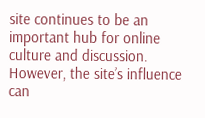site continues to be an important hub for online culture and discussion. However, the site’s influence can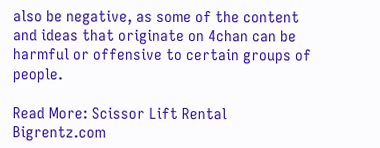also be negative, as some of the content and ideas that originate on 4chan can be harmful or offensive to certain groups of people.

Read More: Scissor Lift Rental Bigrentz.com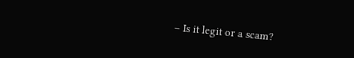– Is it legit or a scam?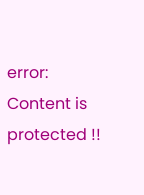error: Content is protected !!